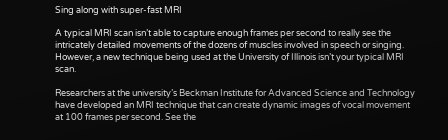Sing along with super-fast MRI

A typical MRI scan isn’t able to capture enough frames per second to really see the intricately detailed movements of the dozens of muscles involved in speech or singing. However, a new technique being used at the University of Illinois isn’t your typical MRI scan.

Researchers at the university’s Beckman Institute for Advanced Science and Technology have developed an MRI technique that can create dynamic images of vocal movement at 100 frames per second. See the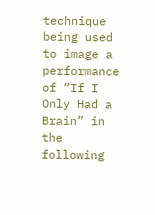technique being used to image a performance of “If I Only Had a Brain” in the following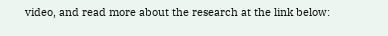video, and read more about the research at the link below: